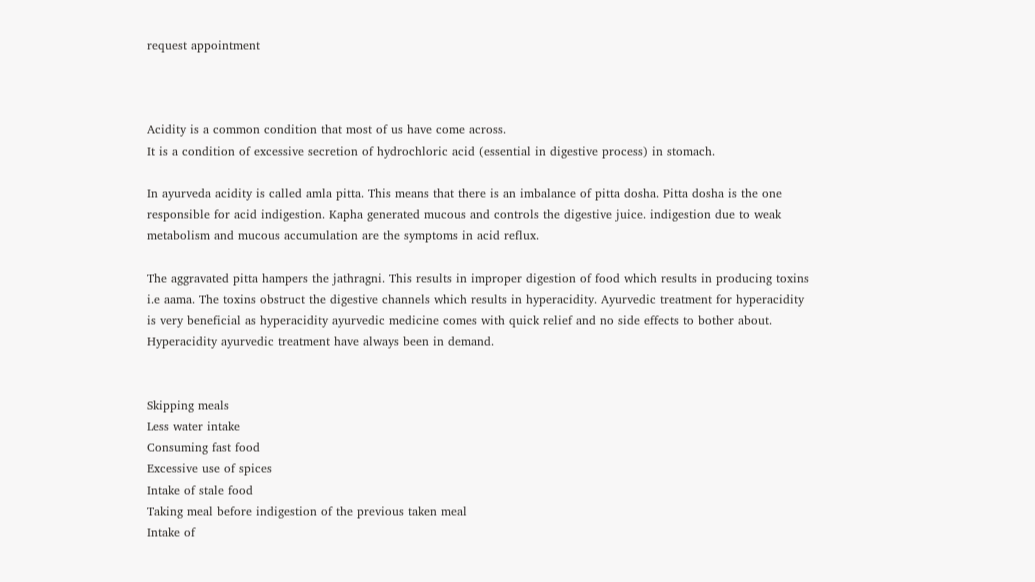request appointment



Acidity is a common condition that most of us have come across.
It is a condition of excessive secretion of hydrochloric acid (essential in digestive process) in stomach.

In ayurveda acidity is called amla pitta. This means that there is an imbalance of pitta dosha. Pitta dosha is the one responsible for acid indigestion. Kapha generated mucous and controls the digestive juice. indigestion due to weak metabolism and mucous accumulation are the symptoms in acid reflux.

The aggravated pitta hampers the jathragni. This results in improper digestion of food which results in producing toxins i.e aama. The toxins obstruct the digestive channels which results in hyperacidity. Ayurvedic treatment for hyperacidity is very beneficial as hyperacidity ayurvedic medicine comes with quick relief and no side effects to bother about.  Hyperacidity ayurvedic treatment have always been in demand.


Skipping meals
Less water intake
Consuming fast food
Excessive use of spices
Intake of stale food
Taking meal before indigestion of the previous taken meal
Intake of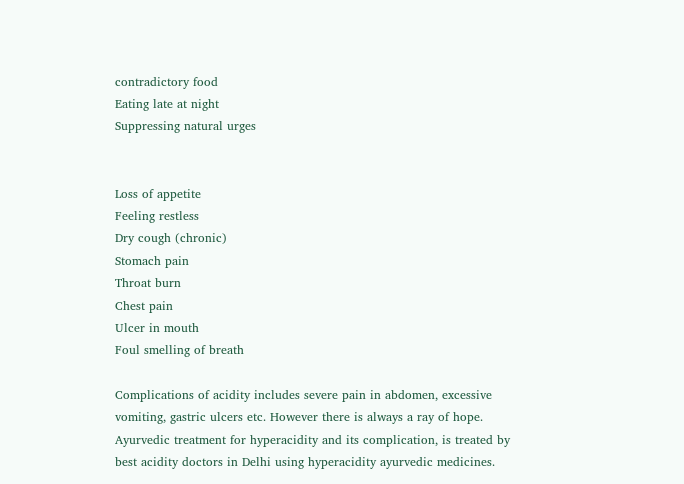contradictory food
Eating late at night
Suppressing natural urges


Loss of appetite
Feeling restless
Dry cough (chronic)
Stomach pain
Throat burn
Chest pain
Ulcer in mouth
Foul smelling of breath

Complications of acidity includes severe pain in abdomen, excessive vomiting, gastric ulcers etc. However there is always a ray of hope. Ayurvedic treatment for hyperacidity and its complication, is treated by best acidity doctors in Delhi using hyperacidity ayurvedic medicines.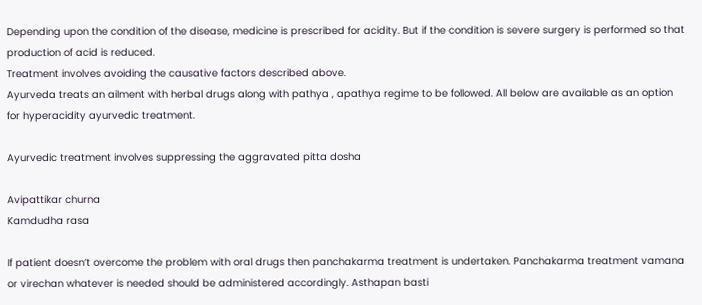Depending upon the condition of the disease, medicine is prescribed for acidity. But if the condition is severe surgery is performed so that production of acid is reduced.
Treatment involves avoiding the causative factors described above.
Ayurveda treats an ailment with herbal drugs along with pathya , apathya regime to be followed. All below are available as an option for hyperacidity ayurvedic treatment.

Ayurvedic treatment involves suppressing the aggravated pitta dosha

Avipattikar churna
Kamdudha rasa

If patient doesn’t overcome the problem with oral drugs then panchakarma treatment is undertaken. Panchakarma treatment vamana or virechan whatever is needed should be administered accordingly. Asthapan basti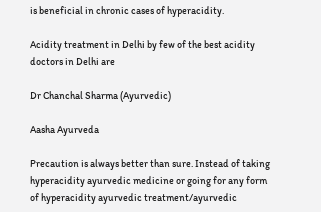is beneficial in chronic cases of hyperacidity.

Acidity treatment in Delhi by few of the best acidity doctors in Delhi are

Dr Chanchal Sharma (Ayurvedic)

Aasha Ayurveda

Precaution is always better than sure. Instead of taking hyperacidity ayurvedic medicine or going for any form of hyperacidity ayurvedic treatment/ayurvedic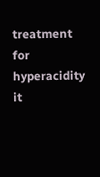treatment for hyperacidity it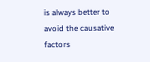is always better to avoid the causative factors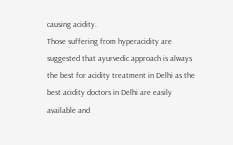causing acidity.
Those suffering from hyperacidity are suggested that ayurvedic approach is always the best for acidity treatment in Delhi as the best acidity doctors in Delhi are easily available and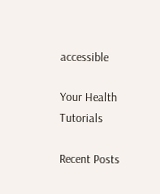accessible

Your Health Tutorials

Recent Posts